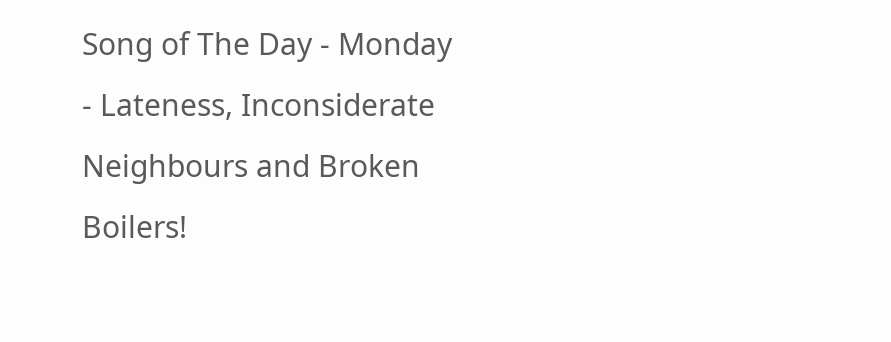Song of The Day - Monday - Lateness, Inconsiderate Neighbours and Broken Boilers!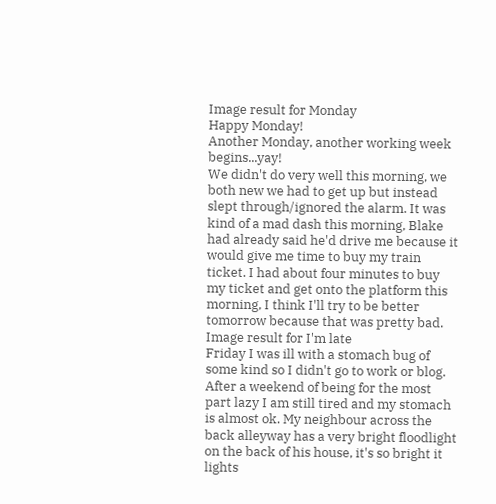Image result for Monday
Happy Monday!
Another Monday, another working week begins...yay!
We didn't do very well this morning, we both new we had to get up but instead slept through/ignored the alarm. It was kind of a mad dash this morning, Blake had already said he'd drive me because it would give me time to buy my train ticket. I had about four minutes to buy my ticket and get onto the platform this morning, I think I'll try to be better tomorrow because that was pretty bad.
Image result for I'm late
Friday I was ill with a stomach bug of some kind so I didn't go to work or blog. After a weekend of being for the most part lazy I am still tired and my stomach is almost ok. My neighbour across the back alleyway has a very bright floodlight on the back of his house, it's so bright it lights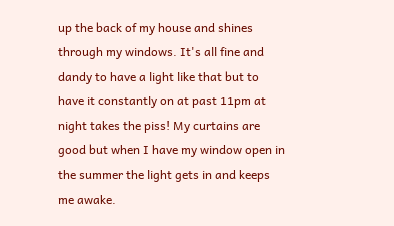up the back of my house and shines through my windows. It's all fine and dandy to have a light like that but to have it constantly on at past 11pm at night takes the piss! My curtains are good but when I have my window open in the summer the light gets in and keeps me awake.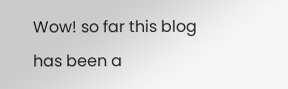Wow! so far this blog has been a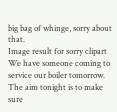big bag of whinge, sorry about that.
Image result for sorry clipart
We have someone coming to service our boiler tomorrow. The aim tonight is to make sure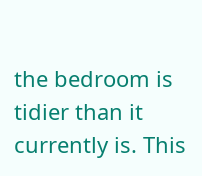the bedroom is tidier than it currently is. This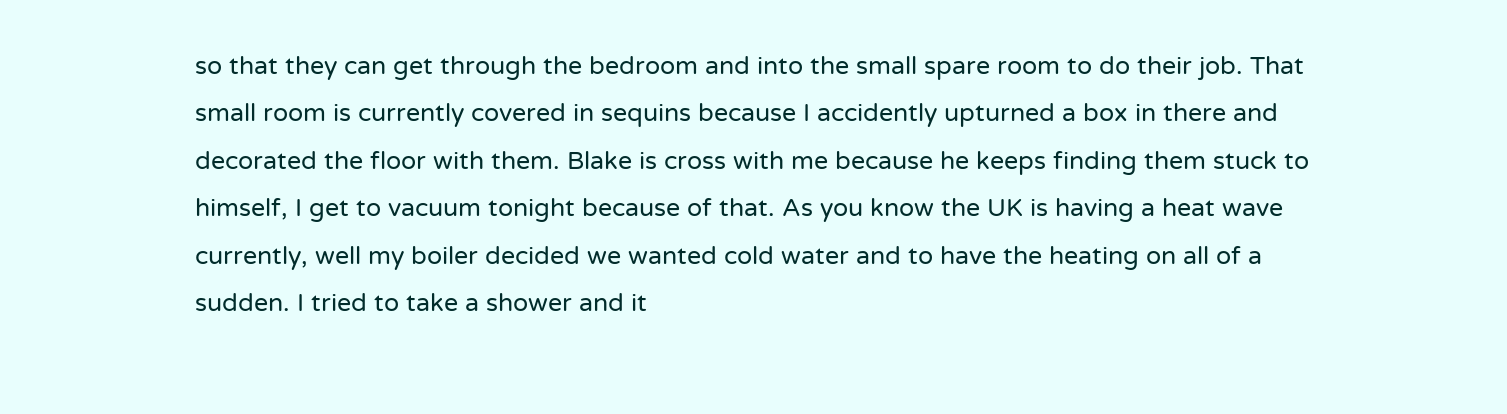so that they can get through the bedroom and into the small spare room to do their job. That small room is currently covered in sequins because I accidently upturned a box in there and decorated the floor with them. Blake is cross with me because he keeps finding them stuck to himself, I get to vacuum tonight because of that. As you know the UK is having a heat wave currently, well my boiler decided we wanted cold water and to have the heating on all of a sudden. I tried to take a shower and it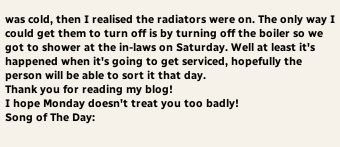was cold, then I realised the radiators were on. The only way I could get them to turn off is by turning off the boiler so we got to shower at the in-laws on Saturday. Well at least it's happened when it's going to get serviced, hopefully the person will be able to sort it that day.
Thank you for reading my blog!
I hope Monday doesn't treat you too badly!
Song of The Day: